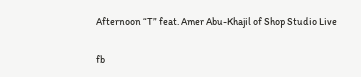Afternoon “T” feat. Amer Abu-Khajil of Shop Studio Live

fb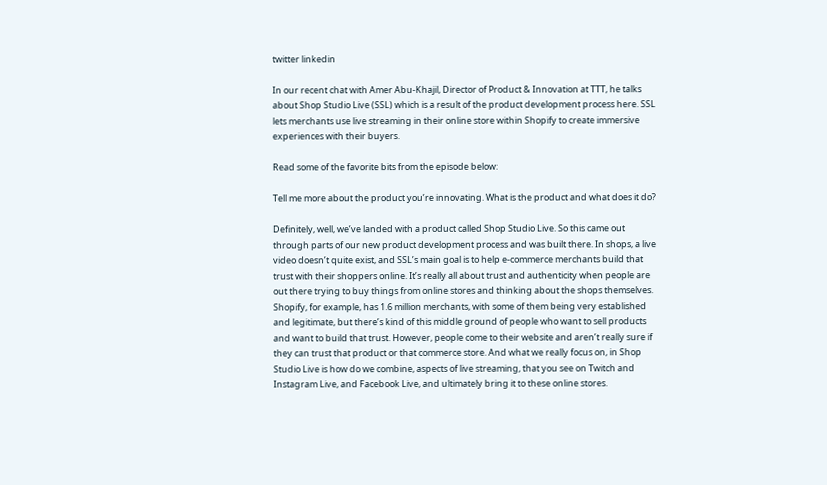twitter linkedin

In our recent chat with Amer Abu-Khajil, Director of Product & Innovation at TTT, he talks about Shop Studio Live (SSL) which is a result of the product development process here. SSL lets merchants use live streaming in their online store within Shopify to create immersive experiences with their buyers.

Read some of the favorite bits from the episode below:

Tell me more about the product you’re innovating. What is the product and what does it do?

Definitely, well, we’ve landed with a product called Shop Studio Live. So this came out through parts of our new product development process and was built there. In shops, a live video doesn’t quite exist, and SSL’s main goal is to help e-commerce merchants build that trust with their shoppers online. It’s really all about trust and authenticity when people are out there trying to buy things from online stores and thinking about the shops themselves. Shopify, for example, has 1.6 million merchants, with some of them being very established and legitimate, but there’s kind of this middle ground of people who want to sell products and want to build that trust. However, people come to their website and aren’t really sure if they can trust that product or that commerce store. And what we really focus on, in Shop Studio Live is how do we combine, aspects of live streaming, that you see on Twitch and Instagram Live, and Facebook Live, and ultimately bring it to these online stores.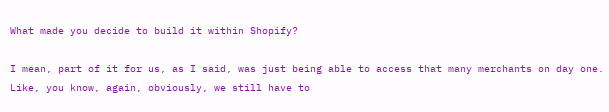What made you decide to build it within Shopify?

I mean, part of it for us, as I said, was just being able to access that many merchants on day one. Like, you know, again, obviously, we still have to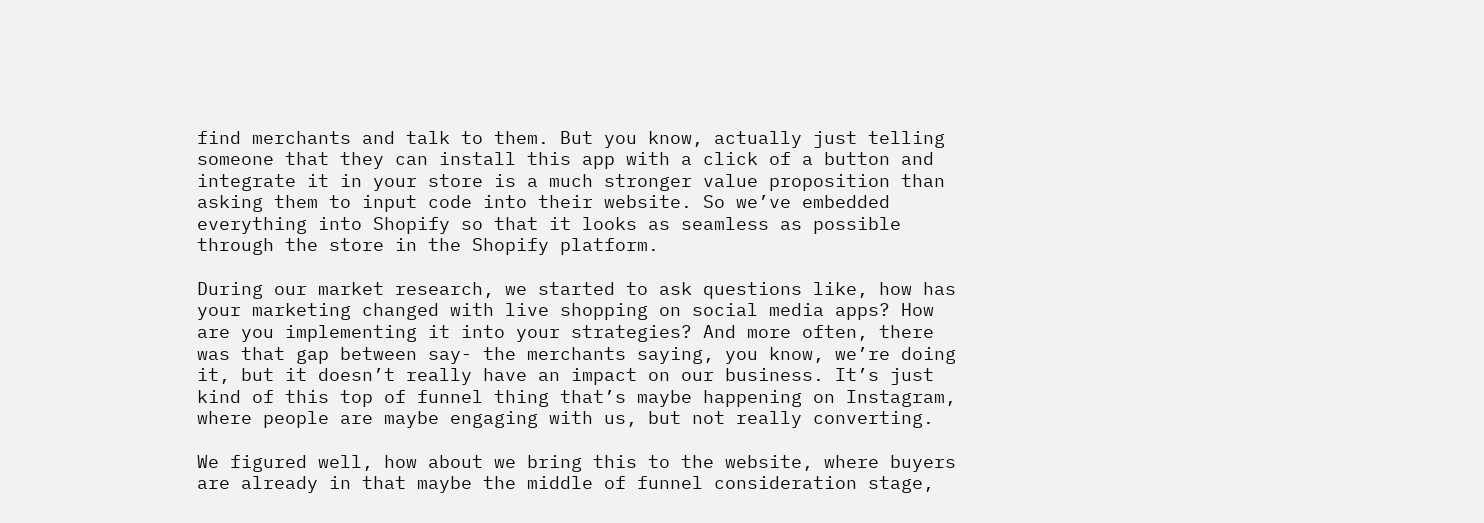find merchants and talk to them. But you know, actually just telling someone that they can install this app with a click of a button and integrate it in your store is a much stronger value proposition than asking them to input code into their website. So we’ve embedded everything into Shopify so that it looks as seamless as possible through the store in the Shopify platform.

During our market research, we started to ask questions like, how has your marketing changed with live shopping on social media apps? How are you implementing it into your strategies? And more often, there was that gap between say- the merchants saying, you know, we’re doing it, but it doesn’t really have an impact on our business. It’s just kind of this top of funnel thing that’s maybe happening on Instagram, where people are maybe engaging with us, but not really converting.

We figured well, how about we bring this to the website, where buyers are already in that maybe the middle of funnel consideration stage,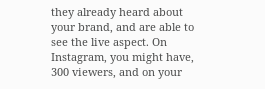they already heard about your brand, and are able to see the live aspect. On Instagram, you might have, 300 viewers, and on your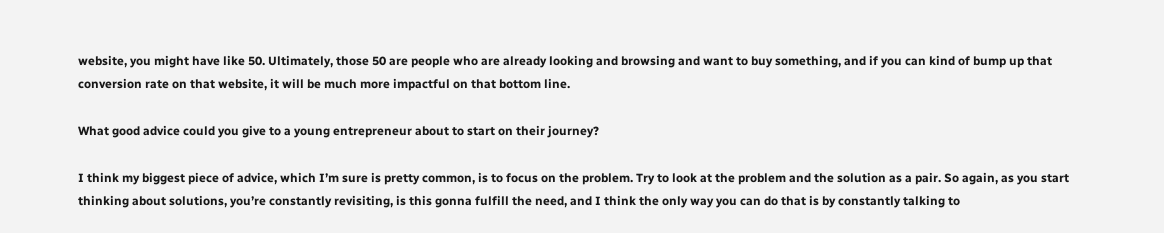website, you might have like 50. Ultimately, those 50 are people who are already looking and browsing and want to buy something, and if you can kind of bump up that conversion rate on that website, it will be much more impactful on that bottom line.

What good advice could you give to a young entrepreneur about to start on their journey?

I think my biggest piece of advice, which I’m sure is pretty common, is to focus on the problem. Try to look at the problem and the solution as a pair. So again, as you start thinking about solutions, you’re constantly revisiting, is this gonna fulfill the need, and I think the only way you can do that is by constantly talking to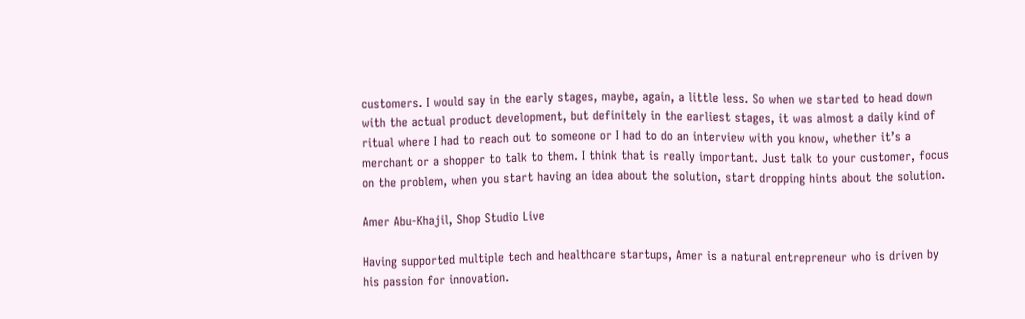customers. I would say in the early stages, maybe, again, a little less. So when we started to head down with the actual product development, but definitely in the earliest stages, it was almost a daily kind of ritual where I had to reach out to someone or I had to do an interview with you know, whether it’s a merchant or a shopper to talk to them. I think that is really important. Just talk to your customer, focus on the problem, when you start having an idea about the solution, start dropping hints about the solution.

Amer Abu-Khajil, Shop Studio Live

Having supported multiple tech and healthcare startups, Amer is a natural entrepreneur who is driven by his passion for innovation.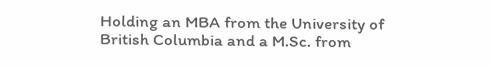Holding an MBA from the University of British Columbia and a M.Sc. from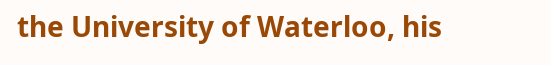the University of Waterloo, his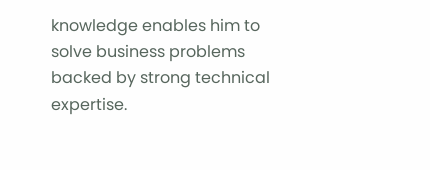knowledge enables him to solve business problems backed by strong technical expertise.